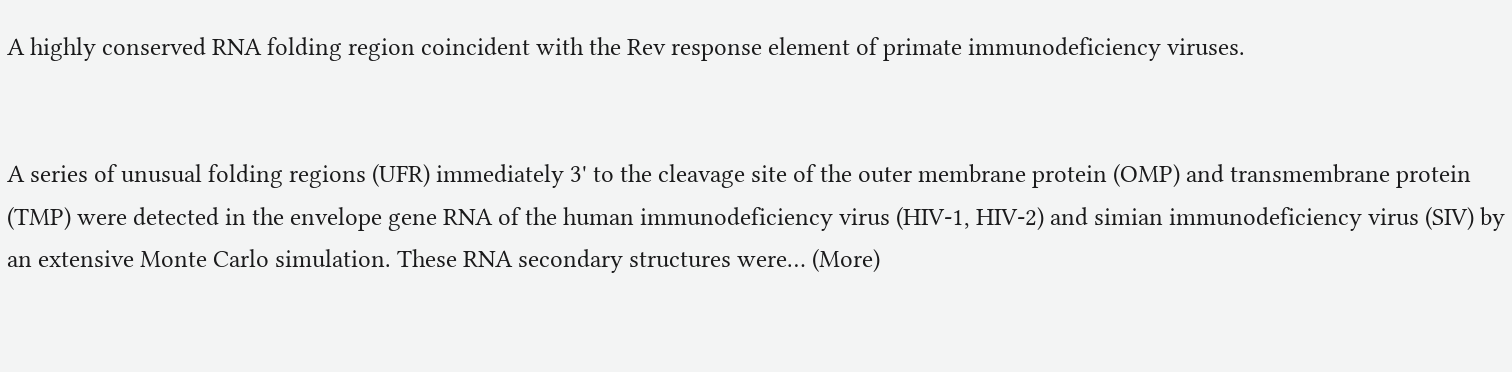A highly conserved RNA folding region coincident with the Rev response element of primate immunodeficiency viruses.


A series of unusual folding regions (UFR) immediately 3' to the cleavage site of the outer membrane protein (OMP) and transmembrane protein (TMP) were detected in the envelope gene RNA of the human immunodeficiency virus (HIV-1, HIV-2) and simian immunodeficiency virus (SIV) by an extensive Monte Carlo simulation. These RNA secondary structures were… (More)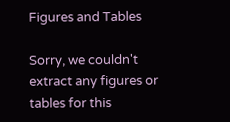Figures and Tables

Sorry, we couldn't extract any figures or tables for this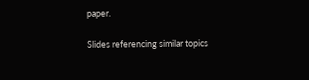paper.

Slides referencing similar topics